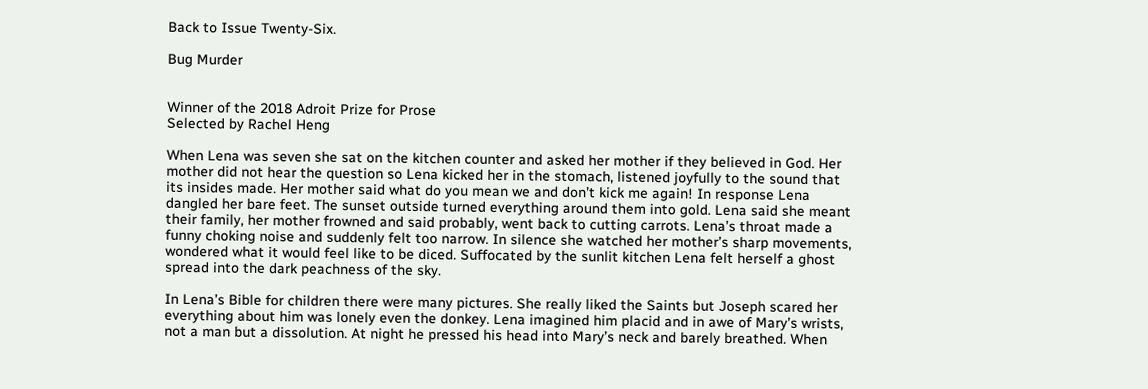Back to Issue Twenty-Six.

Bug Murder


Winner of the 2018 Adroit Prize for Prose
Selected by Rachel Heng

When Lena was seven she sat on the kitchen counter and asked her mother if they believed in God. Her mother did not hear the question so Lena kicked her in the stomach, listened joyfully to the sound that its insides made. Her mother said what do you mean we and don’t kick me again! In response Lena dangled her bare feet. The sunset outside turned everything around them into gold. Lena said she meant their family, her mother frowned and said probably, went back to cutting carrots. Lena’s throat made a funny choking noise and suddenly felt too narrow. In silence she watched her mother’s sharp movements, wondered what it would feel like to be diced. Suffocated by the sunlit kitchen Lena felt herself a ghost spread into the dark peachness of the sky.

In Lena’s Bible for children there were many pictures. She really liked the Saints but Joseph scared her everything about him was lonely even the donkey. Lena imagined him placid and in awe of Mary’s wrists, not a man but a dissolution. At night he pressed his head into Mary’s neck and barely breathed. When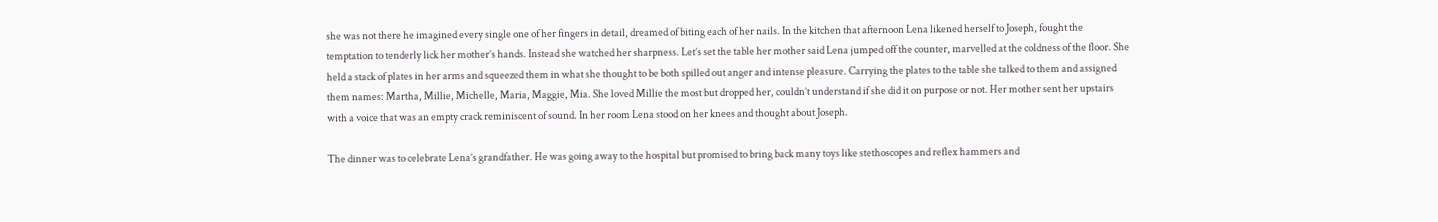she was not there he imagined every single one of her fingers in detail, dreamed of biting each of her nails. In the kitchen that afternoon Lena likened herself to Joseph, fought the temptation to tenderly lick her mother’s hands. Instead she watched her sharpness. Let’s set the table her mother said Lena jumped off the counter, marvelled at the coldness of the floor. She held a stack of plates in her arms and squeezed them in what she thought to be both spilled out anger and intense pleasure. Carrying the plates to the table she talked to them and assigned them names: Martha, Millie, Michelle, Maria, Maggie, Mia. She loved Millie the most but dropped her, couldn’t understand if she did it on purpose or not. Her mother sent her upstairs with a voice that was an empty crack reminiscent of sound. In her room Lena stood on her knees and thought about Joseph.

The dinner was to celebrate Lena’s grandfather. He was going away to the hospital but promised to bring back many toys like stethoscopes and reflex hammers and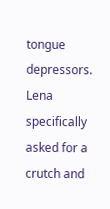tongue depressors. Lena specifically asked for a crutch and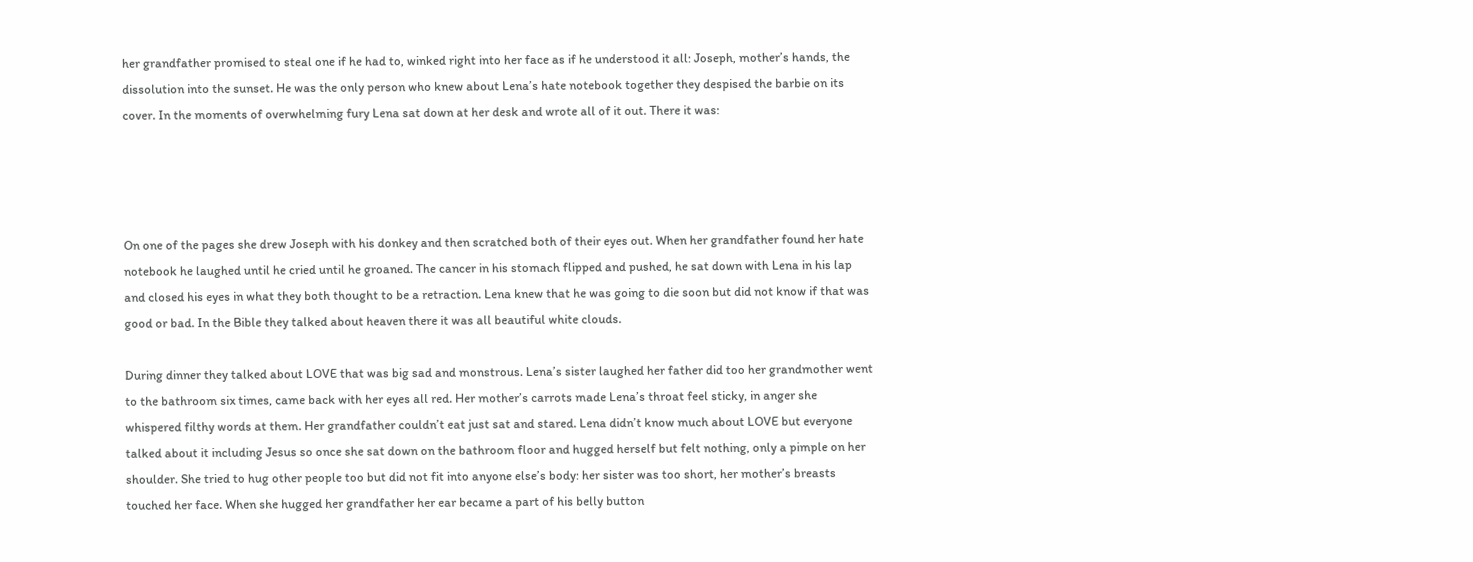her grandfather promised to steal one if he had to, winked right into her face as if he understood it all: Joseph, mother’s hands, the dissolution into the sunset. He was the only person who knew about Lena’s hate notebook together they despised the barbie on its cover. In the moments of overwhelming fury Lena sat down at her desk and wrote all of it out. There it was:




On one of the pages she drew Joseph with his donkey and then scratched both of their eyes out. When her grandfather found her hate notebook he laughed until he cried until he groaned. The cancer in his stomach flipped and pushed, he sat down with Lena in his lap and closed his eyes in what they both thought to be a retraction. Lena knew that he was going to die soon but did not know if that was good or bad. In the Bible they talked about heaven there it was all beautiful white clouds.

During dinner they talked about LOVE that was big sad and monstrous. Lena’s sister laughed her father did too her grandmother went to the bathroom six times, came back with her eyes all red. Her mother’s carrots made Lena’s throat feel sticky, in anger she whispered filthy words at them. Her grandfather couldn’t eat just sat and stared. Lena didn’t know much about LOVE but everyone talked about it including Jesus so once she sat down on the bathroom floor and hugged herself but felt nothing, only a pimple on her shoulder. She tried to hug other people too but did not fit into anyone else’s body: her sister was too short, her mother’s breasts touched her face. When she hugged her grandfather her ear became a part of his belly button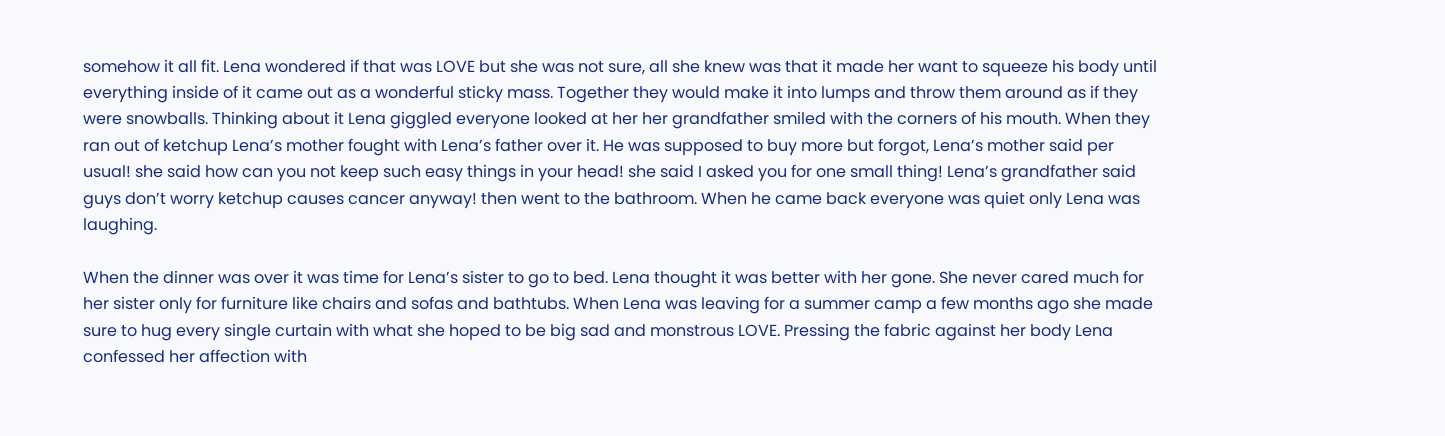somehow it all fit. Lena wondered if that was LOVE but she was not sure, all she knew was that it made her want to squeeze his body until everything inside of it came out as a wonderful sticky mass. Together they would make it into lumps and throw them around as if they were snowballs. Thinking about it Lena giggled everyone looked at her her grandfather smiled with the corners of his mouth. When they ran out of ketchup Lena’s mother fought with Lena’s father over it. He was supposed to buy more but forgot, Lena’s mother said per usual! she said how can you not keep such easy things in your head! she said I asked you for one small thing! Lena’s grandfather said guys don’t worry ketchup causes cancer anyway! then went to the bathroom. When he came back everyone was quiet only Lena was laughing.

When the dinner was over it was time for Lena’s sister to go to bed. Lena thought it was better with her gone. She never cared much for her sister only for furniture like chairs and sofas and bathtubs. When Lena was leaving for a summer camp a few months ago she made sure to hug every single curtain with what she hoped to be big sad and monstrous LOVE. Pressing the fabric against her body Lena confessed her affection with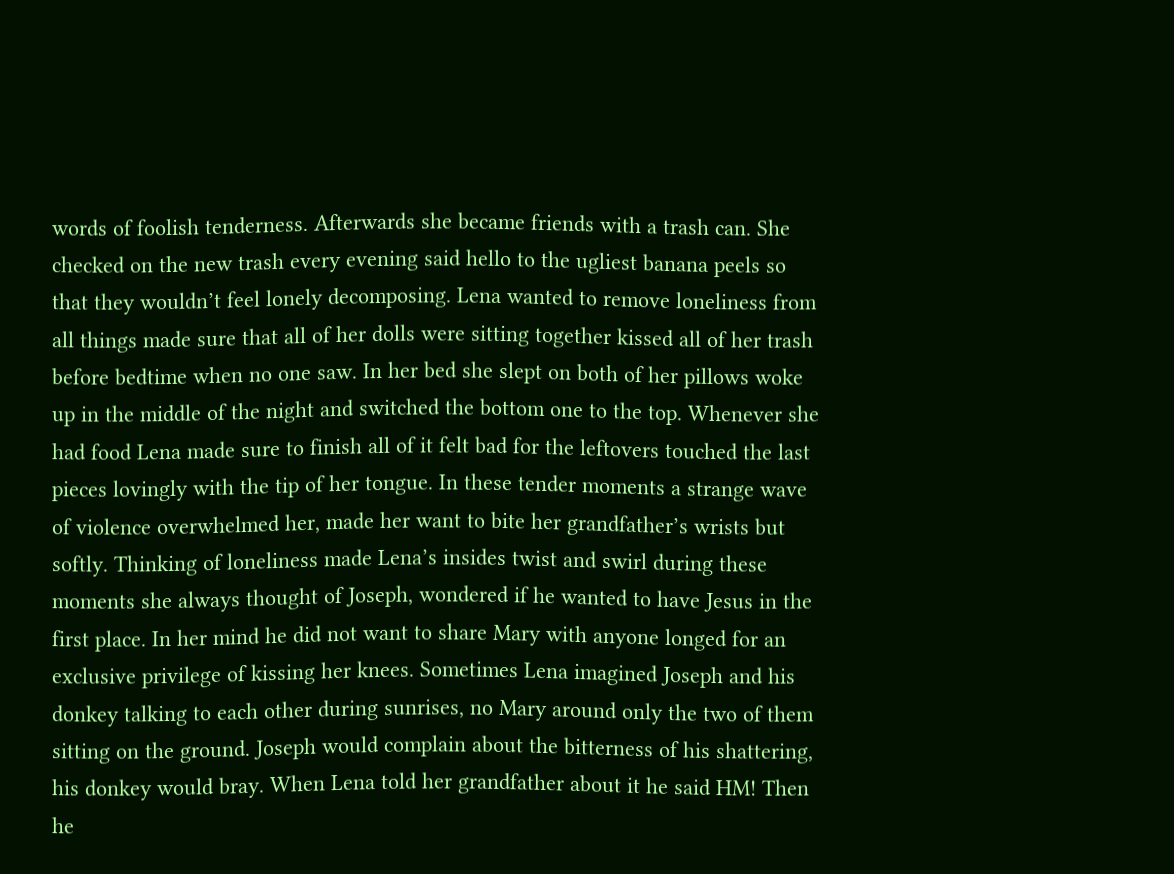words of foolish tenderness. Afterwards she became friends with a trash can. She checked on the new trash every evening said hello to the ugliest banana peels so that they wouldn’t feel lonely decomposing. Lena wanted to remove loneliness from all things made sure that all of her dolls were sitting together kissed all of her trash before bedtime when no one saw. In her bed she slept on both of her pillows woke up in the middle of the night and switched the bottom one to the top. Whenever she had food Lena made sure to finish all of it felt bad for the leftovers touched the last pieces lovingly with the tip of her tongue. In these tender moments a strange wave of violence overwhelmed her, made her want to bite her grandfather’s wrists but softly. Thinking of loneliness made Lena’s insides twist and swirl during these moments she always thought of Joseph, wondered if he wanted to have Jesus in the first place. In her mind he did not want to share Mary with anyone longed for an exclusive privilege of kissing her knees. Sometimes Lena imagined Joseph and his donkey talking to each other during sunrises, no Mary around only the two of them sitting on the ground. Joseph would complain about the bitterness of his shattering, his donkey would bray. When Lena told her grandfather about it he said HM! Then he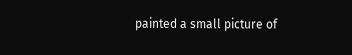painted a small picture of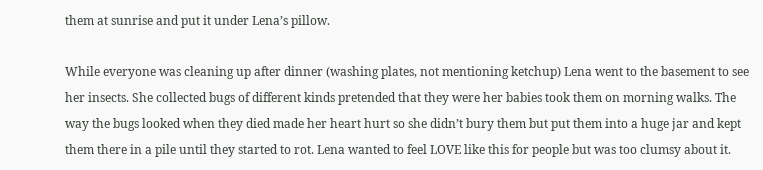them at sunrise and put it under Lena’s pillow.

While everyone was cleaning up after dinner (washing plates, not mentioning ketchup) Lena went to the basement to see her insects. She collected bugs of different kinds pretended that they were her babies took them on morning walks. The way the bugs looked when they died made her heart hurt so she didn’t bury them but put them into a huge jar and kept them there in a pile until they started to rot. Lena wanted to feel LOVE like this for people but was too clumsy about it.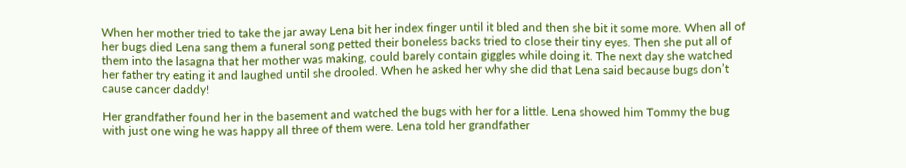When her mother tried to take the jar away Lena bit her index finger until it bled and then she bit it some more. When all of her bugs died Lena sang them a funeral song petted their boneless backs tried to close their tiny eyes. Then she put all of them into the lasagna that her mother was making, could barely contain giggles while doing it. The next day she watched her father try eating it and laughed until she drooled. When he asked her why she did that Lena said because bugs don’t cause cancer daddy!

Her grandfather found her in the basement and watched the bugs with her for a little. Lena showed him Tommy the bug with just one wing he was happy all three of them were. Lena told her grandfather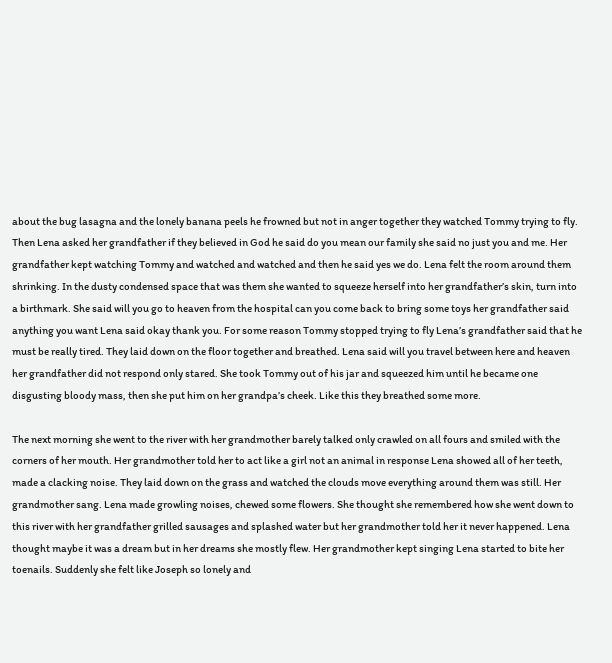about the bug lasagna and the lonely banana peels he frowned but not in anger together they watched Tommy trying to fly. Then Lena asked her grandfather if they believed in God he said do you mean our family she said no just you and me. Her grandfather kept watching Tommy and watched and watched and then he said yes we do. Lena felt the room around them shrinking. In the dusty condensed space that was them she wanted to squeeze herself into her grandfather’s skin, turn into a birthmark. She said will you go to heaven from the hospital can you come back to bring some toys her grandfather said anything you want Lena said okay thank you. For some reason Tommy stopped trying to fly Lena’s grandfather said that he must be really tired. They laid down on the floor together and breathed. Lena said will you travel between here and heaven her grandfather did not respond only stared. She took Tommy out of his jar and squeezed him until he became one disgusting bloody mass, then she put him on her grandpa’s cheek. Like this they breathed some more.

The next morning she went to the river with her grandmother barely talked only crawled on all fours and smiled with the corners of her mouth. Her grandmother told her to act like a girl not an animal in response Lena showed all of her teeth, made a clacking noise. They laid down on the grass and watched the clouds move everything around them was still. Her grandmother sang. Lena made growling noises, chewed some flowers. She thought she remembered how she went down to this river with her grandfather grilled sausages and splashed water but her grandmother told her it never happened. Lena thought maybe it was a dream but in her dreams she mostly flew. Her grandmother kept singing Lena started to bite her toenails. Suddenly she felt like Joseph so lonely and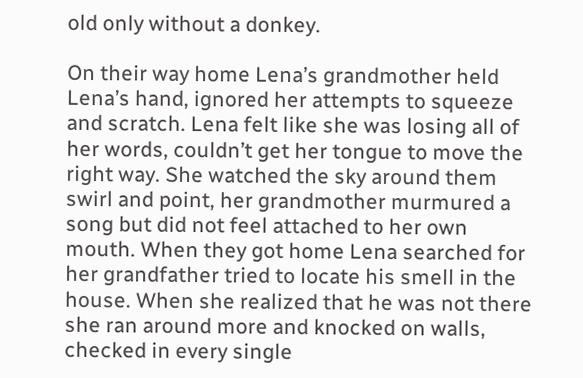old only without a donkey.

On their way home Lena’s grandmother held Lena’s hand, ignored her attempts to squeeze and scratch. Lena felt like she was losing all of her words, couldn’t get her tongue to move the right way. She watched the sky around them swirl and point, her grandmother murmured a song but did not feel attached to her own mouth. When they got home Lena searched for her grandfather tried to locate his smell in the house. When she realized that he was not there she ran around more and knocked on walls, checked in every single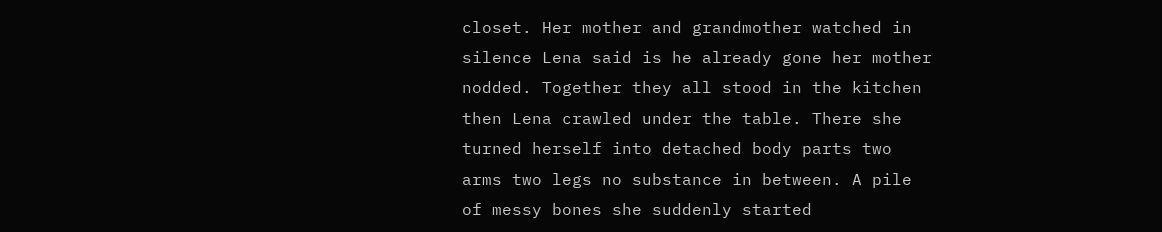closet. Her mother and grandmother watched in silence Lena said is he already gone her mother nodded. Together they all stood in the kitchen then Lena crawled under the table. There she turned herself into detached body parts two arms two legs no substance in between. A pile of messy bones she suddenly started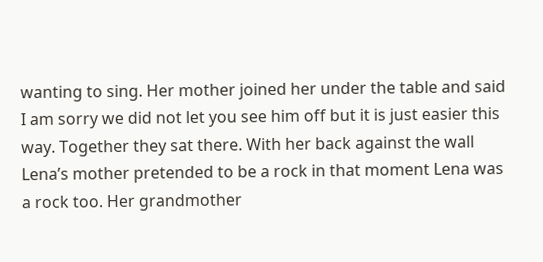wanting to sing. Her mother joined her under the table and said I am sorry we did not let you see him off but it is just easier this way. Together they sat there. With her back against the wall Lena’s mother pretended to be a rock in that moment Lena was a rock too. Her grandmother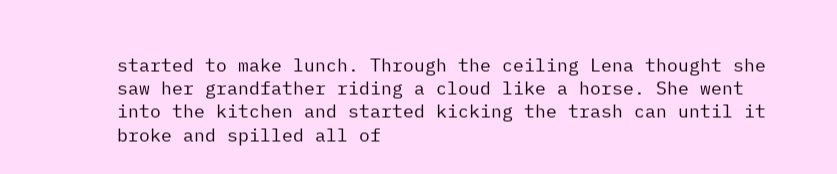started to make lunch. Through the ceiling Lena thought she saw her grandfather riding a cloud like a horse. She went into the kitchen and started kicking the trash can until it broke and spilled all of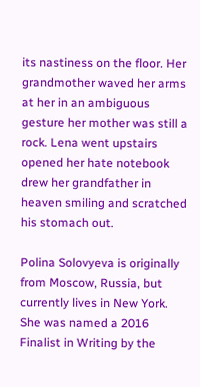its nastiness on the floor. Her grandmother waved her arms at her in an ambiguous gesture her mother was still a rock. Lena went upstairs opened her hate notebook drew her grandfather in heaven smiling and scratched his stomach out.

Polina Solovyeva is originally from Moscow, Russia, but currently lives in New York. She was named a 2016 Finalist in Writing by the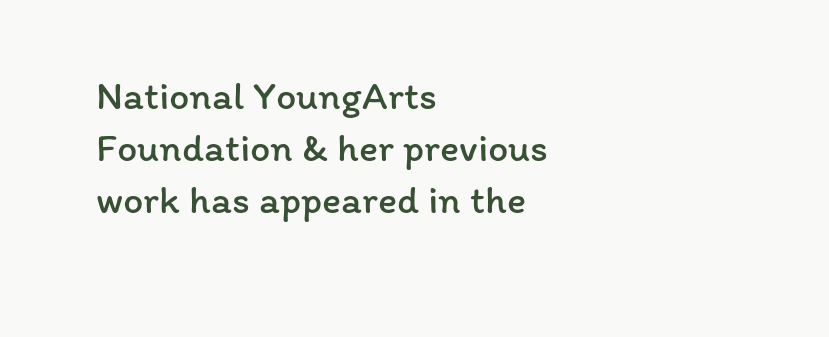National YoungArts Foundation & her previous work has appeared in the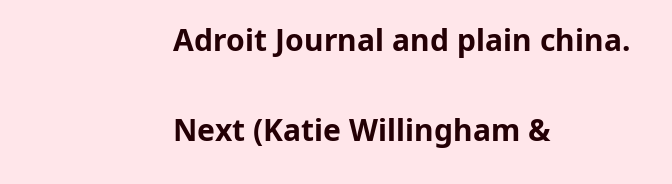Adroit Journal and plain china.

Next (Katie Willingham &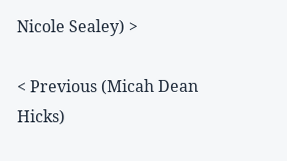Nicole Sealey) >

< Previous (Micah Dean Hicks)